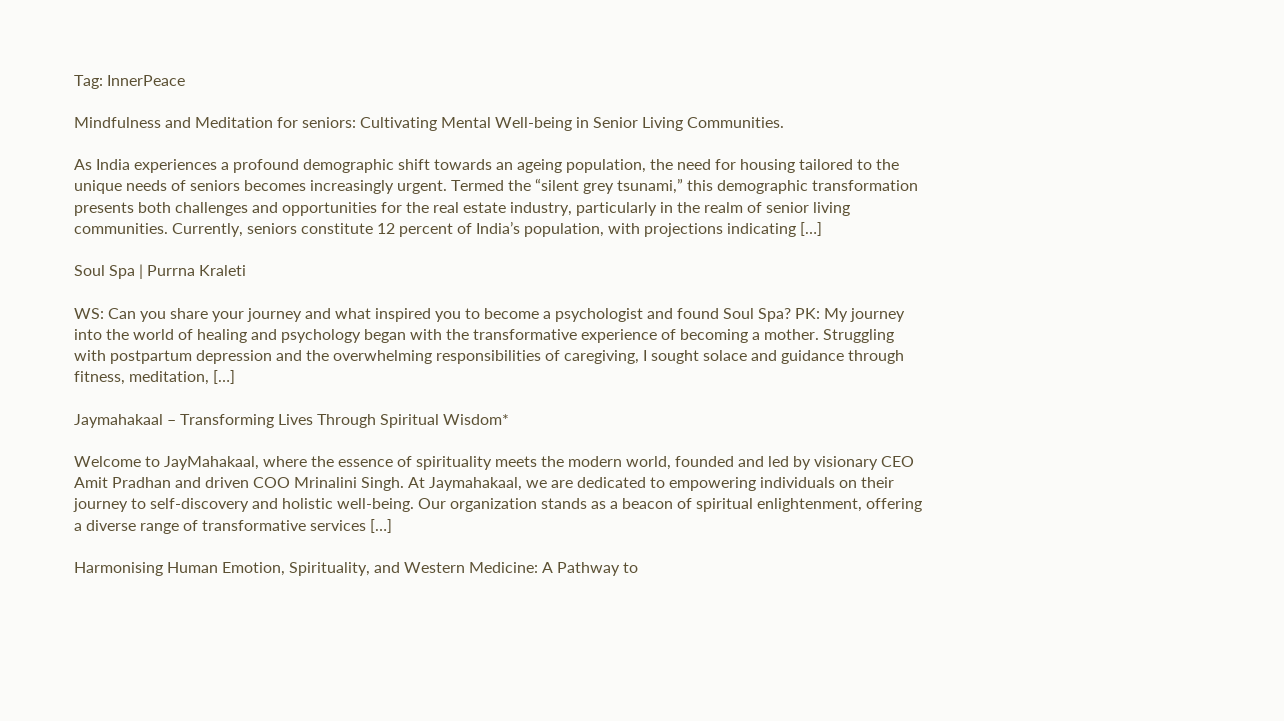Tag: InnerPeace

Mindfulness and Meditation for seniors: Cultivating Mental Well-being in Senior Living Communities.

As India experiences a profound demographic shift towards an ageing population, the need for housing tailored to the unique needs of seniors becomes increasingly urgent. Termed the “silent grey tsunami,” this demographic transformation presents both challenges and opportunities for the real estate industry, particularly in the realm of senior living communities. Currently, seniors constitute 12 percent of India’s population, with projections indicating […]

Soul Spa | Purrna Kraleti

WS: Can you share your journey and what inspired you to become a psychologist and found Soul Spa? PK: My journey into the world of healing and psychology began with the transformative experience of becoming a mother. Struggling with postpartum depression and the overwhelming responsibilities of caregiving, I sought solace and guidance through fitness, meditation, […]

Jaymahakaal – Transforming Lives Through Spiritual Wisdom*

Welcome to JayMahakaal, where the essence of spirituality meets the modern world, founded and led by visionary CEO Amit Pradhan and driven COO Mrinalini Singh. At Jaymahakaal, we are dedicated to empowering individuals on their journey to self-discovery and holistic well-being. Our organization stands as a beacon of spiritual enlightenment, offering a diverse range of transformative services […]

Harmonising Human Emotion, Spirituality, and Western Medicine: A Pathway to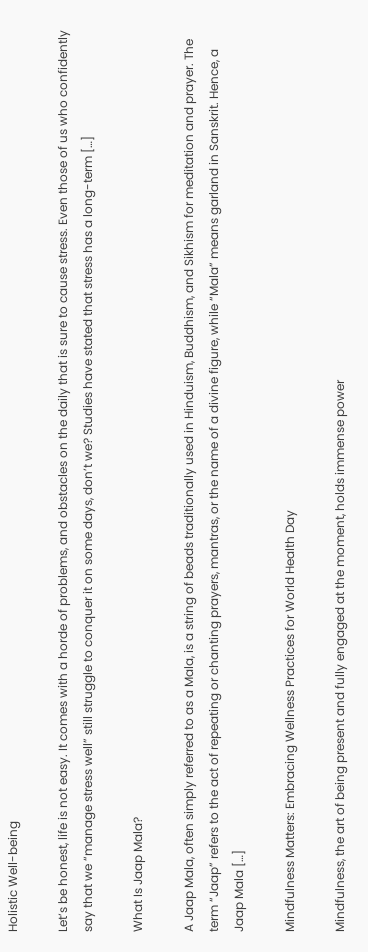Holistic Well-being

Let’s be honest, life is not easy. It comes with a horde of problems, and obstacles on the daily that is sure to cause stress. Even those of us who confidently say that we “manage stress well” still struggle to conquer it on some days, don’t we? Studies have stated that stress has a long-term […]

What Is Jaap Mala?

A Jaap Mala, often simply referred to as a Mala, is a string of beads traditionally used in Hinduism, Buddhism, and Sikhism for meditation and prayer. The term “Jaap” refers to the act of repeating or chanting prayers, mantras, or the name of a divine figure, while “Mala” means garland in Sanskrit. Hence, a Jaap Mala […]

Mindfulness Matters: Embracing Wellness Practices for World Health Day

Mindfulness, the art of being present and fully engaged at the moment, holds immense power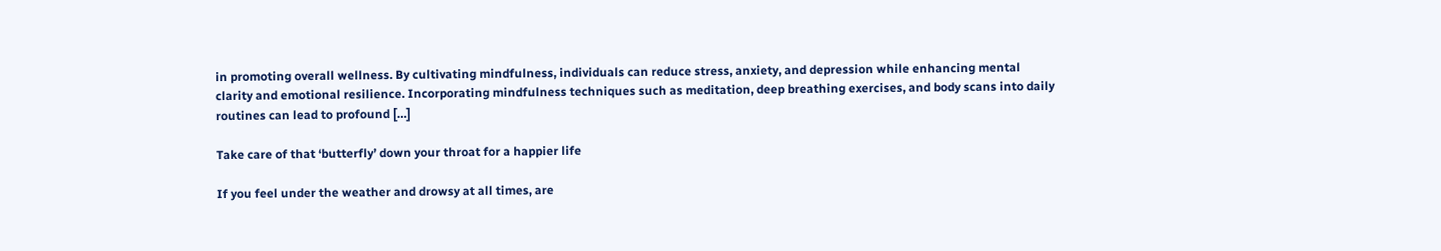in promoting overall wellness. By cultivating mindfulness, individuals can reduce stress, anxiety, and depression while enhancing mental clarity and emotional resilience. Incorporating mindfulness techniques such as meditation, deep breathing exercises, and body scans into daily routines can lead to profound […]

Take care of that ‘butterfly’ down your throat for a happier life

If you feel under the weather and drowsy at all times, are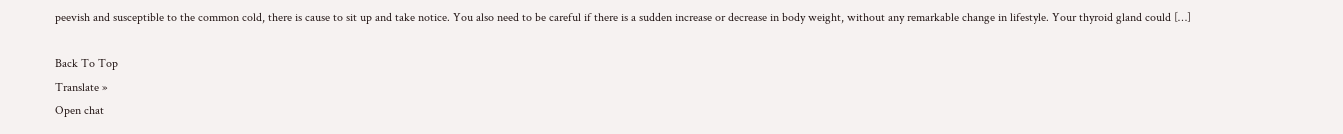peevish and susceptible to the common cold, there is cause to sit up and take notice. You also need to be careful if there is a sudden increase or decrease in body weight, without any remarkable change in lifestyle. Your thyroid gland could […]

Back To Top
Translate »
Open chat